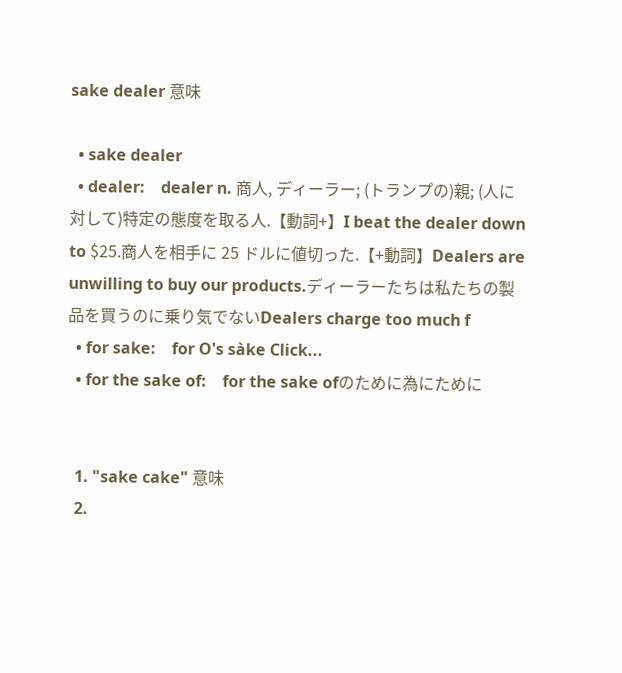sake dealer 意味

  • sake dealer
  • dealer:    dealer n. 商人, ディーラー; (トランプの)親; (人に対して)特定の態度を取る人.【動詞+】I beat the dealer down to $25.商人を相手に 25 ドルに値切った.【+動詞】Dealers are unwilling to buy our products.ディーラーたちは私たちの製品を買うのに乗り気でないDealers charge too much f
  • for sake:    for O's sàke Click...
  • for the sake of:    for the sake ofのために為にために


  1. "sake cake" 意味
  2.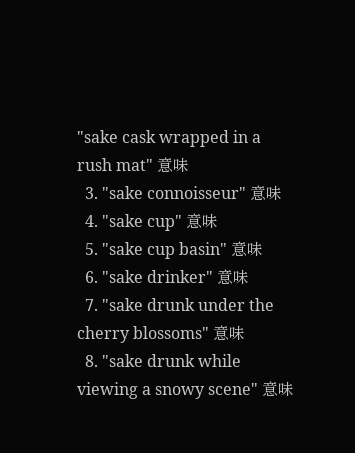"sake cask wrapped in a rush mat" 意味
  3. "sake connoisseur" 意味
  4. "sake cup" 意味
  5. "sake cup basin" 意味
  6. "sake drinker" 意味
  7. "sake drunk under the cherry blossoms" 意味
  8. "sake drunk while viewing a snowy scene" 意味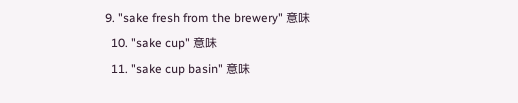9. "sake fresh from the brewery" 意味
  10. "sake cup" 意味
  11. "sake cup basin" 意味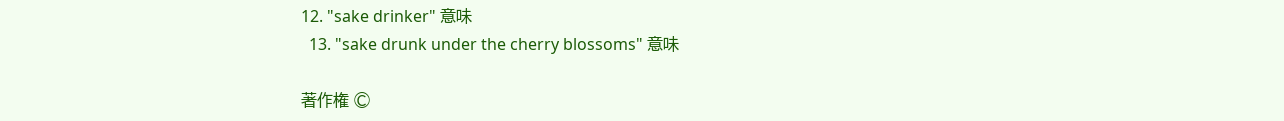12. "sake drinker" 意味
  13. "sake drunk under the cherry blossoms" 意味

著作権 ©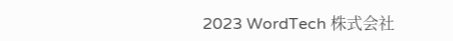2023 WordTech 株式会社